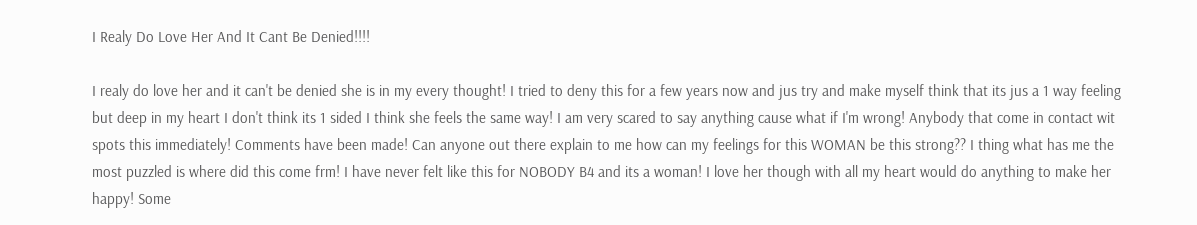I Realy Do Love Her And It Cant Be Denied!!!!

I realy do love her and it can't be denied she is in my every thought! I tried to deny this for a few years now and jus try and make myself think that its jus a 1 way feeling but deep in my heart I don't think its 1 sided I think she feels the same way! I am very scared to say anything cause what if I'm wrong! Anybody that come in contact wit spots this immediately! Comments have been made! Can anyone out there explain to me how can my feelings for this WOMAN be this strong?? I thing what has me the most puzzled is where did this come frm! I have never felt like this for NOBODY B4 and its a woman! I love her though with all my heart would do anything to make her happy! Some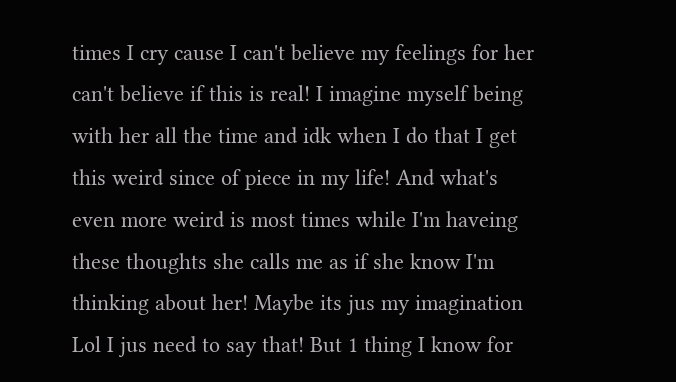times I cry cause I can't believe my feelings for her can't believe if this is real! I imagine myself being with her all the time and idk when I do that I get this weird since of piece in my life! And what's even more weird is most times while I'm haveing these thoughts she calls me as if she know I'm thinking about her! Maybe its jus my imagination Lol I jus need to say that! But 1 thing I know for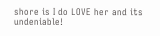shore is I do LOVE her and its undeniable!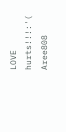LOVE hurts!!!:'(
Aree808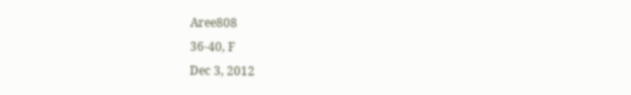Aree808
36-40, F
Dec 3, 2012